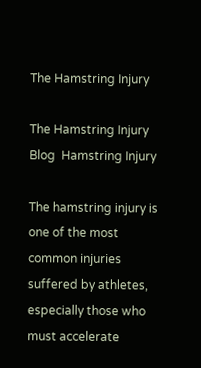The Hamstring Injury

The Hamstring Injury Blog  Hamstring Injury

The hamstring injury is one of the most common injuries suffered by athletes, especially those who must accelerate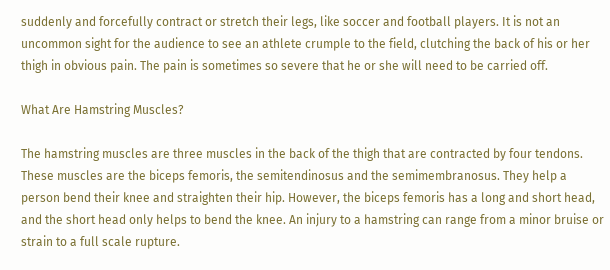suddenly and forcefully contract or stretch their legs, like soccer and football players. It is not an uncommon sight for the audience to see an athlete crumple to the field, clutching the back of his or her thigh in obvious pain. The pain is sometimes so severe that he or she will need to be carried off.

What Are Hamstring Muscles?

The hamstring muscles are three muscles in the back of the thigh that are contracted by four tendons. These muscles are the biceps femoris, the semitendinosus and the semimembranosus. They help a person bend their knee and straighten their hip. However, the biceps femoris has a long and short head, and the short head only helps to bend the knee. An injury to a hamstring can range from a minor bruise or strain to a full scale rupture.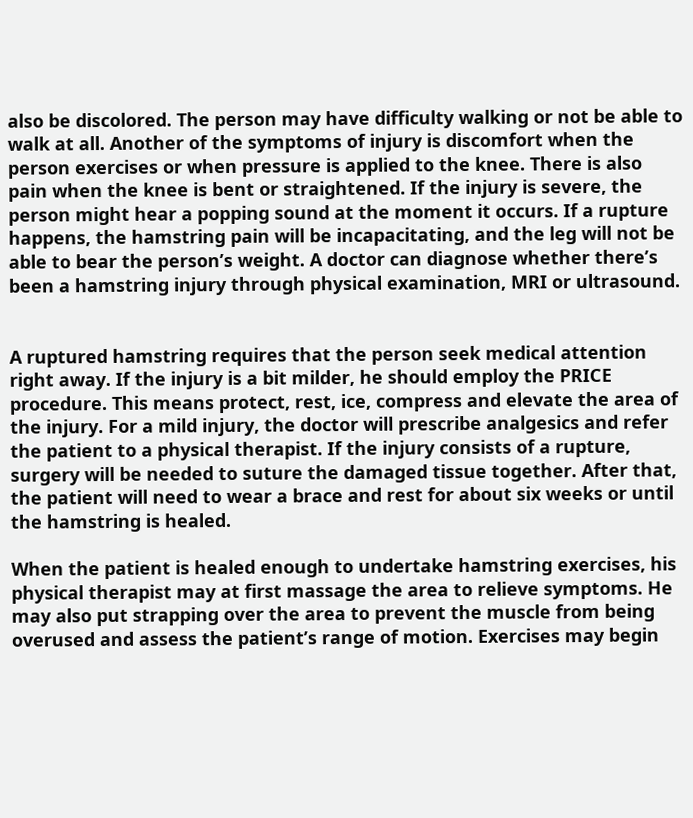also be discolored. The person may have difficulty walking or not be able to walk at all. Another of the symptoms of injury is discomfort when the person exercises or when pressure is applied to the knee. There is also pain when the knee is bent or straightened. If the injury is severe, the person might hear a popping sound at the moment it occurs. If a rupture happens, the hamstring pain will be incapacitating, and the leg will not be able to bear the person’s weight. A doctor can diagnose whether there’s been a hamstring injury through physical examination, MRI or ultrasound.


A ruptured hamstring requires that the person seek medical attention right away. If the injury is a bit milder, he should employ the PRICE procedure. This means protect, rest, ice, compress and elevate the area of the injury. For a mild injury, the doctor will prescribe analgesics and refer the patient to a physical therapist. If the injury consists of a rupture, surgery will be needed to suture the damaged tissue together. After that, the patient will need to wear a brace and rest for about six weeks or until the hamstring is healed.

When the patient is healed enough to undertake hamstring exercises, his physical therapist may at first massage the area to relieve symptoms. He may also put strapping over the area to prevent the muscle from being overused and assess the patient’s range of motion. Exercises may begin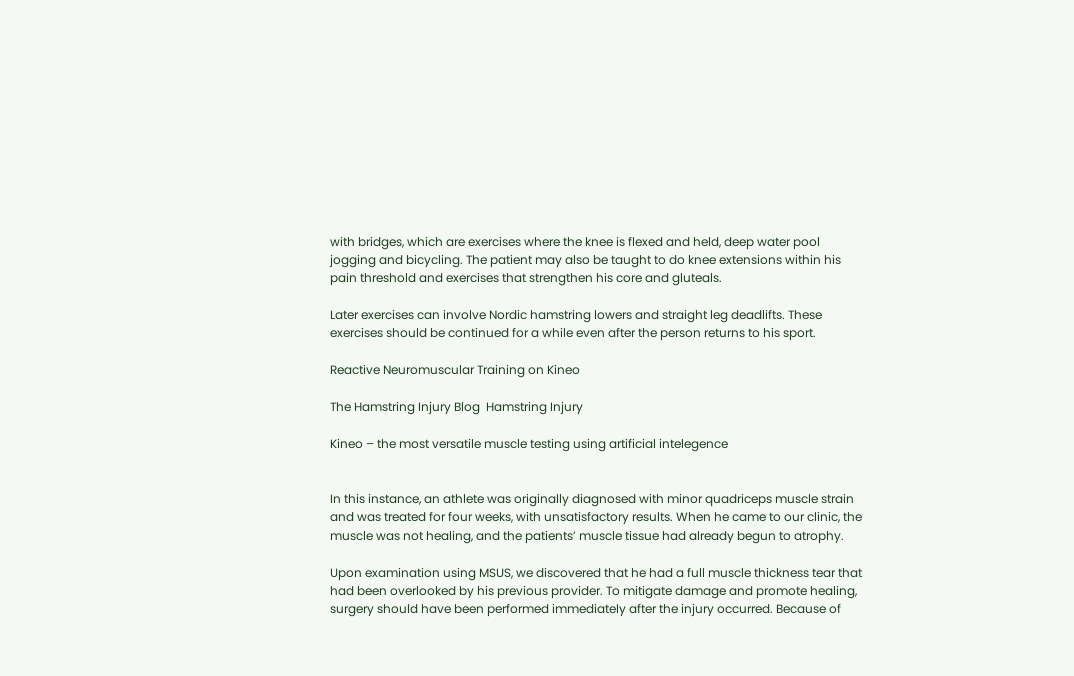with bridges, which are exercises where the knee is flexed and held, deep water pool jogging and bicycling. The patient may also be taught to do knee extensions within his pain threshold and exercises that strengthen his core and gluteals.

Later exercises can involve Nordic hamstring lowers and straight leg deadlifts. These exercises should be continued for a while even after the person returns to his sport.

Reactive Neuromuscular Training on Kineo

The Hamstring Injury Blog  Hamstring Injury

Kineo – the most versatile muscle testing using artificial intelegence


In this instance, an athlete was originally diagnosed with minor quadriceps muscle strain and was treated for four weeks, with unsatisfactory results. When he came to our clinic, the muscle was not healing, and the patients’ muscle tissue had already begun to atrophy.

Upon examination using MSUS, we discovered that he had a full muscle thickness tear that had been overlooked by his previous provider. To mitigate damage and promote healing, surgery should have been performed immediately after the injury occurred. Because of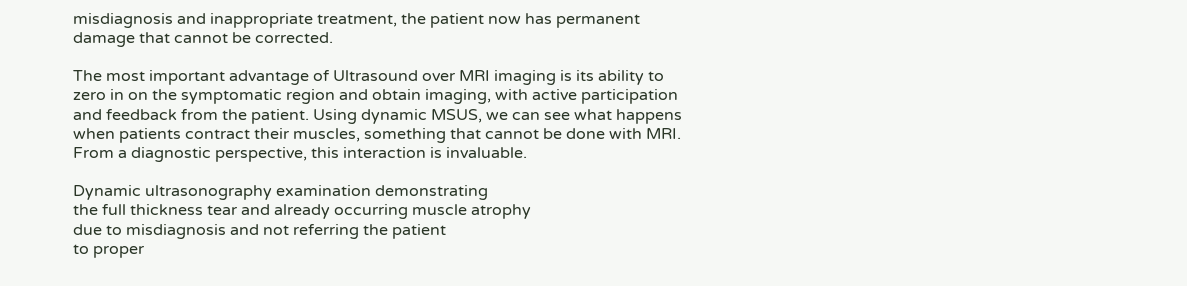misdiagnosis and inappropriate treatment, the patient now has permanent damage that cannot be corrected.

The most important advantage of Ultrasound over MRI imaging is its ability to zero in on the symptomatic region and obtain imaging, with active participation and feedback from the patient. Using dynamic MSUS, we can see what happens when patients contract their muscles, something that cannot be done with MRI. From a diagnostic perspective, this interaction is invaluable.

Dynamic ultrasonography examination demonstrating
the full thickness tear and already occurring muscle atrophy
due to misdiagnosis and not referring the patient
to proper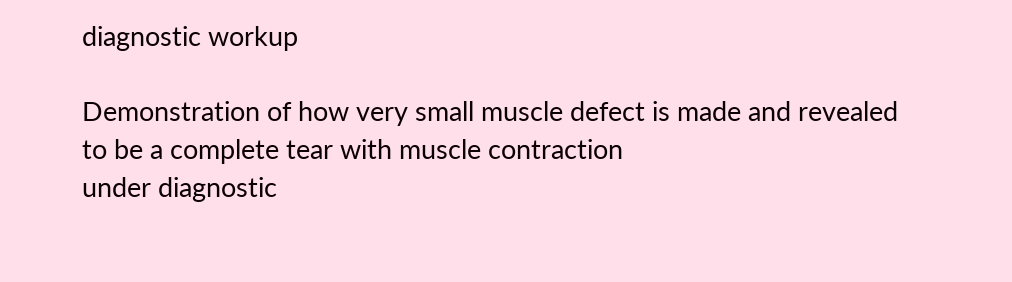diagnostic workup

Demonstration of how very small muscle defect is made and revealed
to be a complete tear with muscle contraction
under diagnostic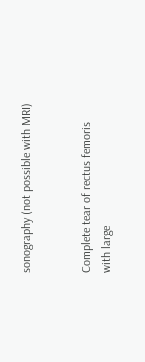sonography (not possible with MRI)


Complete tear of rectus femoris
with large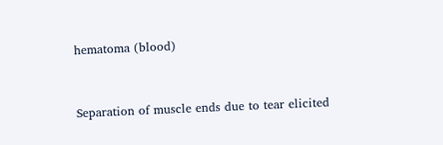hematoma (blood)


Separation of muscle ends due to tear elicited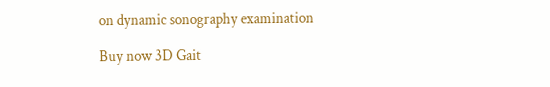on dynamic sonography examination

Buy now 3D Gait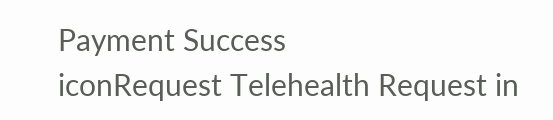Payment Success
iconRequest Telehealth Request in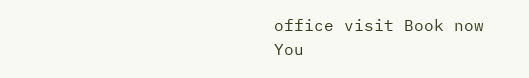office visit Book now
You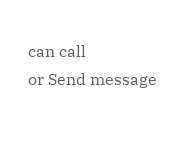can call
or Send message